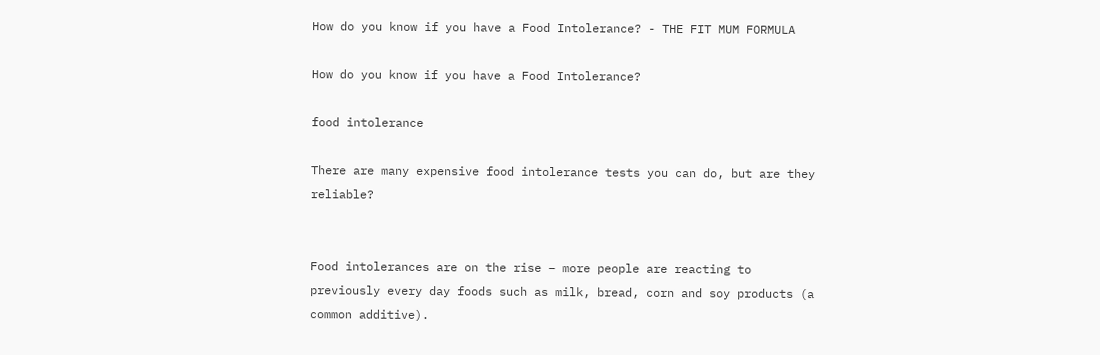How do you know if you have a Food Intolerance? - THE FIT MUM FORMULA

How do you know if you have a Food Intolerance?

food intolerance

There are many expensive food intolerance tests you can do, but are they reliable?


Food intolerances are on the rise – more people are reacting to previously every day foods such as milk, bread, corn and soy products (a common additive).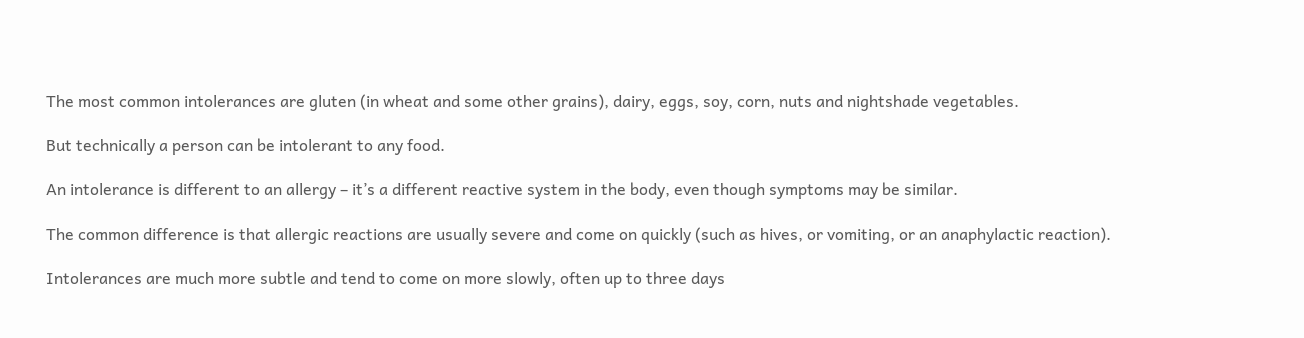The most common intolerances are gluten (in wheat and some other grains), dairy, eggs, soy, corn, nuts and nightshade vegetables.

But technically a person can be intolerant to any food.

An intolerance is different to an allergy – it’s a different reactive system in the body, even though symptoms may be similar.

The common difference is that allergic reactions are usually severe and come on quickly (such as hives, or vomiting, or an anaphylactic reaction).

Intolerances are much more subtle and tend to come on more slowly, often up to three days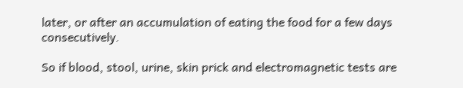later, or after an accumulation of eating the food for a few days consecutively.

So if blood, stool, urine, skin prick and electromagnetic tests are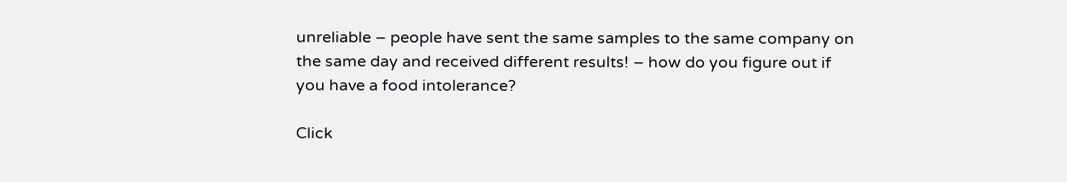unreliable – people have sent the same samples to the same company on the same day and received different results! – how do you figure out if you have a food intolerance?

Click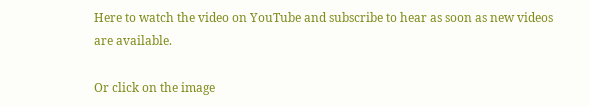Here to watch the video on YouTube and subscribe to hear as soon as new videos are available.

Or click on the image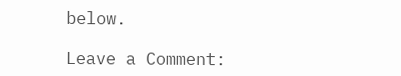below.

Leave a Comment: